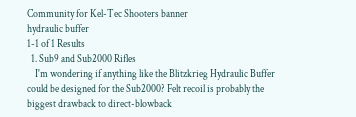Community for Kel-Tec Shooters banner
hydraulic buffer
1-1 of 1 Results
  1. Sub9 and Sub2000 Rifles
    I'm wondering if anything like the Blitzkrieg Hydraulic Buffer could be designed for the Sub2000? Felt recoil is probably the biggest drawback to direct-blowback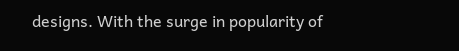designs. With the surge in popularity of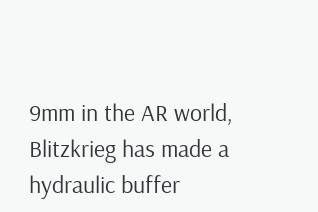9mm in the AR world, Blitzkrieg has made a hydraulic buffer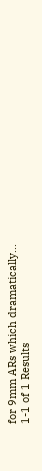for 9mm ARs which dramatically...
1-1 of 1 Results